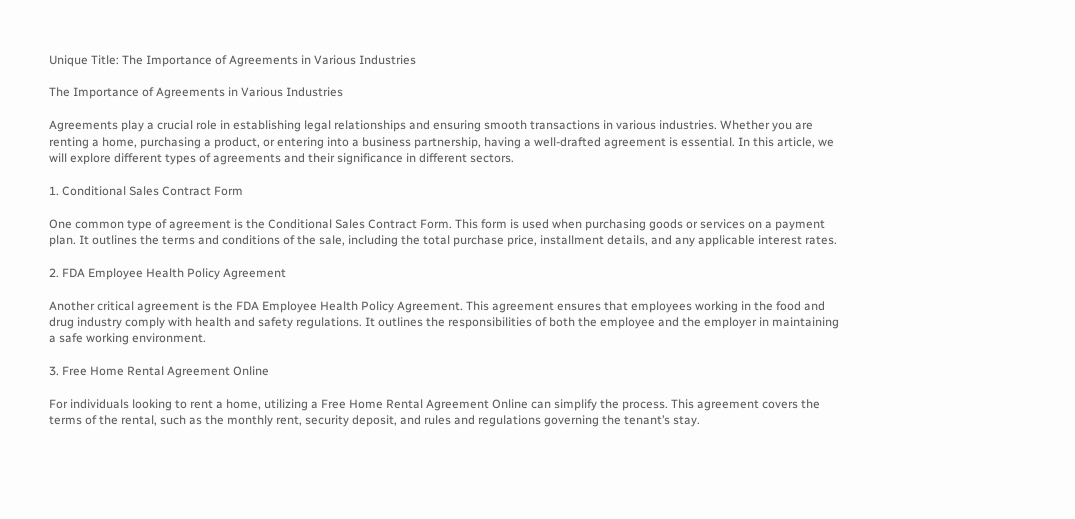Unique Title: The Importance of Agreements in Various Industries

The Importance of Agreements in Various Industries

Agreements play a crucial role in establishing legal relationships and ensuring smooth transactions in various industries. Whether you are renting a home, purchasing a product, or entering into a business partnership, having a well-drafted agreement is essential. In this article, we will explore different types of agreements and their significance in different sectors.

1. Conditional Sales Contract Form

One common type of agreement is the Conditional Sales Contract Form. This form is used when purchasing goods or services on a payment plan. It outlines the terms and conditions of the sale, including the total purchase price, installment details, and any applicable interest rates.

2. FDA Employee Health Policy Agreement

Another critical agreement is the FDA Employee Health Policy Agreement. This agreement ensures that employees working in the food and drug industry comply with health and safety regulations. It outlines the responsibilities of both the employee and the employer in maintaining a safe working environment.

3. Free Home Rental Agreement Online

For individuals looking to rent a home, utilizing a Free Home Rental Agreement Online can simplify the process. This agreement covers the terms of the rental, such as the monthly rent, security deposit, and rules and regulations governing the tenant’s stay.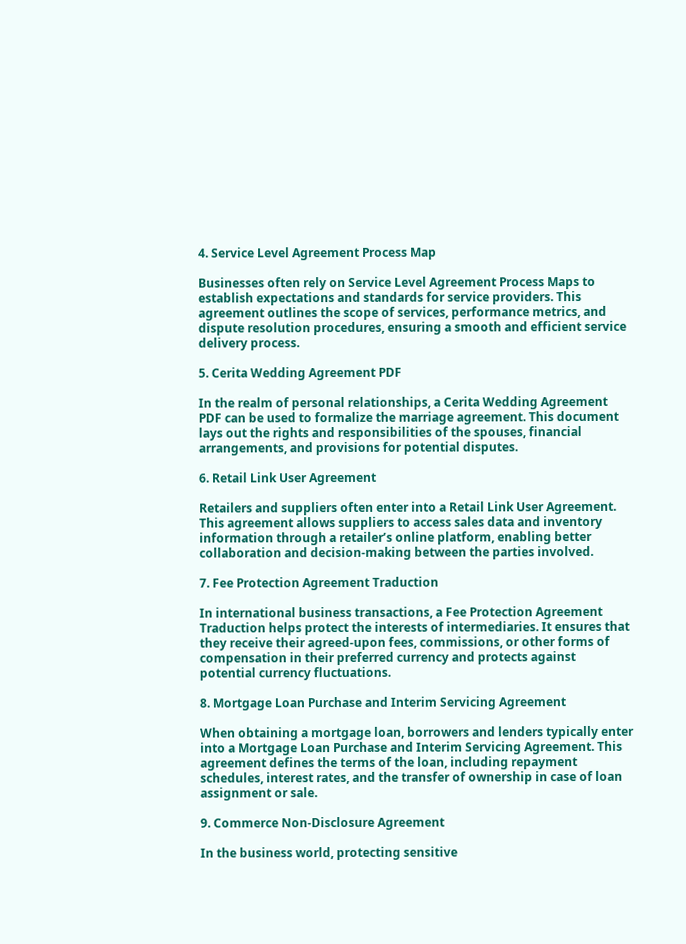4. Service Level Agreement Process Map

Businesses often rely on Service Level Agreement Process Maps to establish expectations and standards for service providers. This agreement outlines the scope of services, performance metrics, and dispute resolution procedures, ensuring a smooth and efficient service delivery process.

5. Cerita Wedding Agreement PDF

In the realm of personal relationships, a Cerita Wedding Agreement PDF can be used to formalize the marriage agreement. This document lays out the rights and responsibilities of the spouses, financial arrangements, and provisions for potential disputes.

6. Retail Link User Agreement

Retailers and suppliers often enter into a Retail Link User Agreement. This agreement allows suppliers to access sales data and inventory information through a retailer’s online platform, enabling better collaboration and decision-making between the parties involved.

7. Fee Protection Agreement Traduction

In international business transactions, a Fee Protection Agreement Traduction helps protect the interests of intermediaries. It ensures that they receive their agreed-upon fees, commissions, or other forms of compensation in their preferred currency and protects against potential currency fluctuations.

8. Mortgage Loan Purchase and Interim Servicing Agreement

When obtaining a mortgage loan, borrowers and lenders typically enter into a Mortgage Loan Purchase and Interim Servicing Agreement. This agreement defines the terms of the loan, including repayment schedules, interest rates, and the transfer of ownership in case of loan assignment or sale.

9. Commerce Non-Disclosure Agreement

In the business world, protecting sensitive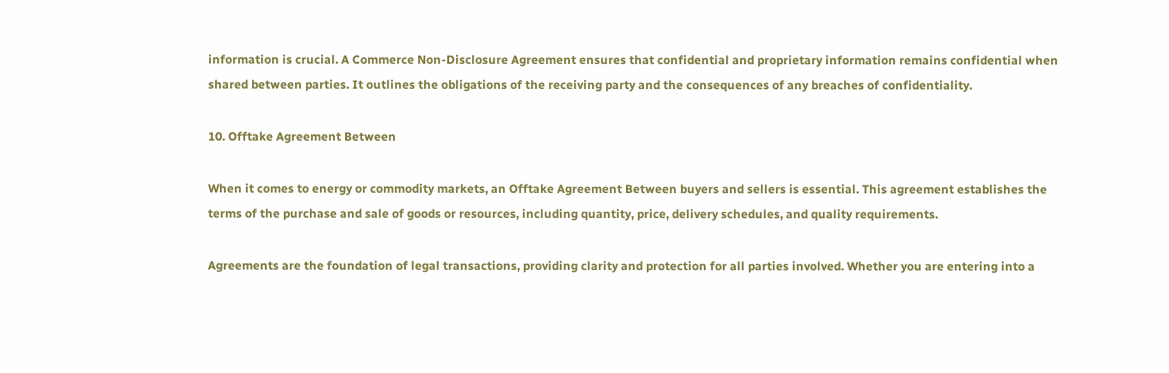information is crucial. A Commerce Non-Disclosure Agreement ensures that confidential and proprietary information remains confidential when shared between parties. It outlines the obligations of the receiving party and the consequences of any breaches of confidentiality.

10. Offtake Agreement Between

When it comes to energy or commodity markets, an Offtake Agreement Between buyers and sellers is essential. This agreement establishes the terms of the purchase and sale of goods or resources, including quantity, price, delivery schedules, and quality requirements.

Agreements are the foundation of legal transactions, providing clarity and protection for all parties involved. Whether you are entering into a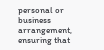personal or business arrangement, ensuring that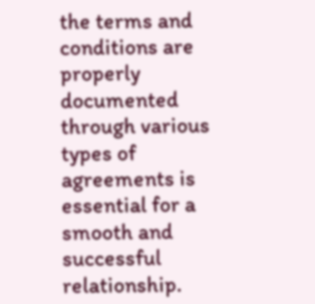the terms and conditions are properly documented through various types of agreements is essential for a smooth and successful relationship.